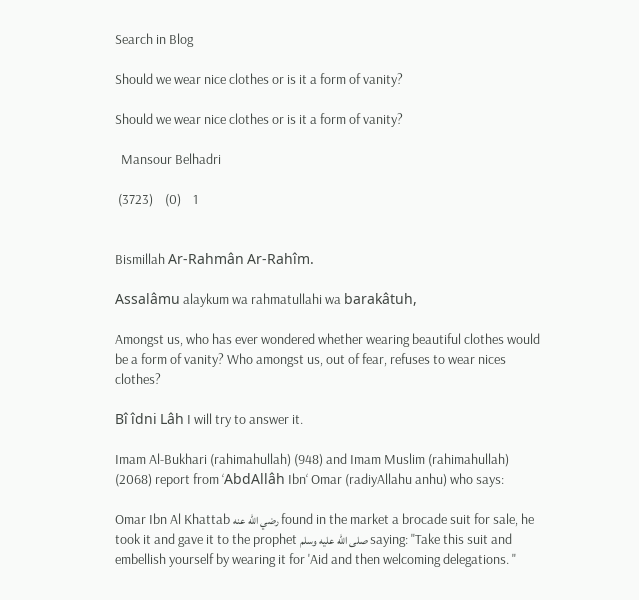Search in Blog

Should we wear nice clothes or is it a form of vanity?

Should we wear nice clothes or is it a form of vanity?

  Mansour Belhadri

 (3723)    (0)    1


Bismillah Ar-Rahmân Ar-Rahîm.

Assalâmu alaykum wa rahmatullahi wa barakâtuh,

Amongst us, who has ever wondered whether wearing beautiful clothes would be a form of vanity? Who amongst us, out of fear, refuses to wear nices clothes?

Bî îdni Lâh I will try to answer it.

Imam Al-Bukhari (rahimahullah) (948) and Imam Muslim (rahimahullah) (2068) report from ‘AbdAllâh Ibn‘ Omar (radiyAllahu anhu) who says:

Omar Ibn Al Khattab رضي الله عنه found in the market a brocade suit for sale, he took it and gave it to the prophet صلى الله عليه وسلم saying: "Take this suit and embellish yourself by wearing it for 'Aid and then welcoming delegations. "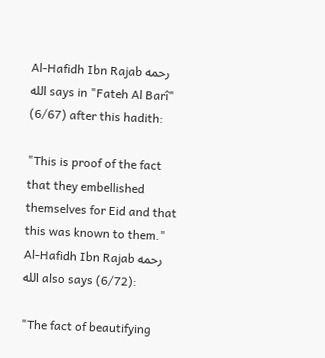Al-Hafidh Ibn Rajab رحمه الله says in "Fateh Al Barî" (6/67) after this hadith:

"This is proof of the fact that they embellished themselves for Eid and that this was known to them."
Al-Hafidh Ibn Rajab رحمه الله also says (6/72):

"The fact of beautifying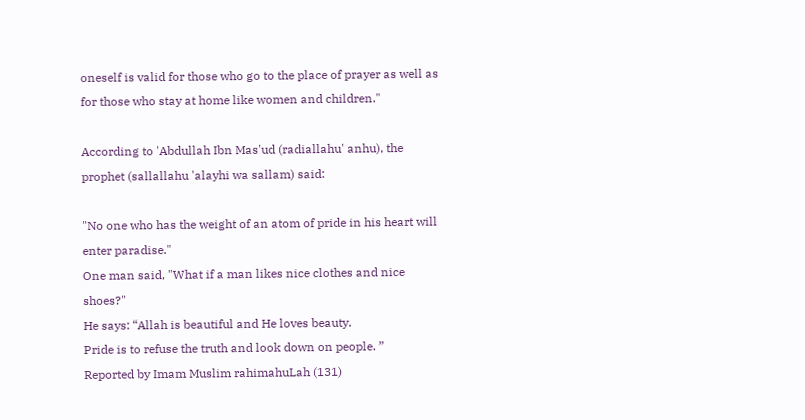oneself is valid for those who go to the place of prayer as well as for those who stay at home like women and children."

According to 'Abdullah Ibn Mas'ud (radiallahu' anhu), the prophet (sallallahu 'alayhi wa sallam) said:

"No one who has the weight of an atom of pride in his heart will enter paradise."
One man said, "What if a man likes nice clothes and nice shoes?"
He says: “Allah is beautiful and He loves beauty.
Pride is to refuse the truth and look down on people. ”
Reported by Imam Muslim rahimahuLah (131)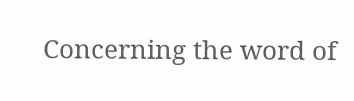Concerning the word of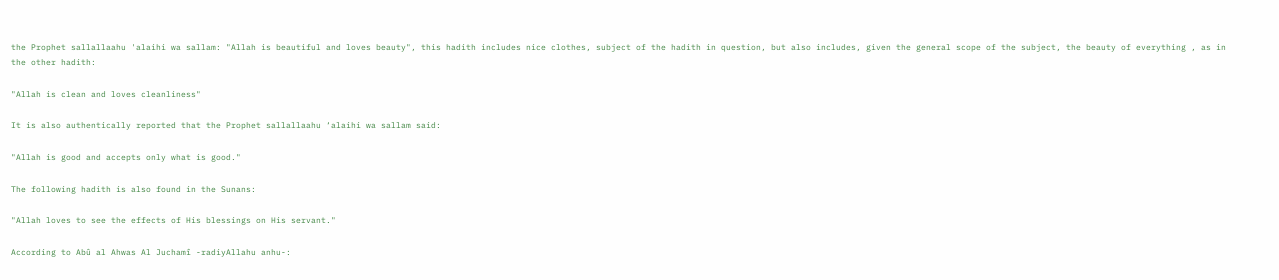the Prophet sallallaahu 'alaihi wa sallam: "Allah is beautiful and loves beauty", this hadith includes nice clothes, subject of the hadith in question, but also includes, given the general scope of the subject, the beauty of everything , as in the other hadith:

"Allah is clean and loves cleanliness"

It is also authentically reported that the Prophet sallallaahu ‘alaihi wa sallam said:

"Allah is good and accepts only what is good."

The following hadith is also found in the Sunans:

"Allah loves to see the effects of His blessings on His servant."

According to Abû al Ahwas Al Juchamî -radiyAllahu anhu-: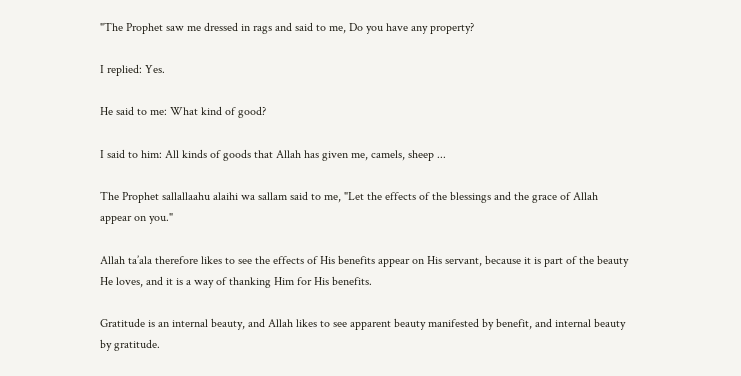"The Prophet saw me dressed in rags and said to me, Do you have any property?

I replied: Yes.

He said to me: What kind of good?

I said to him: All kinds of goods that Allah has given me, camels, sheep ...

The Prophet sallallaahu alaihi wa sallam said to me, "Let the effects of the blessings and the grace of Allah appear on you."

Allah ta’ala therefore likes to see the effects of His benefits appear on His servant, because it is part of the beauty He loves, and it is a way of thanking Him for His benefits.

Gratitude is an internal beauty, and Allah likes to see apparent beauty manifested by benefit, and internal beauty by gratitude.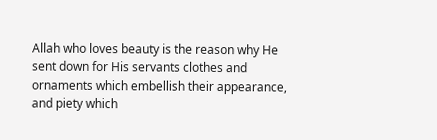Allah who loves beauty is the reason why He sent down for His servants clothes and ornaments which embellish their appearance, and piety which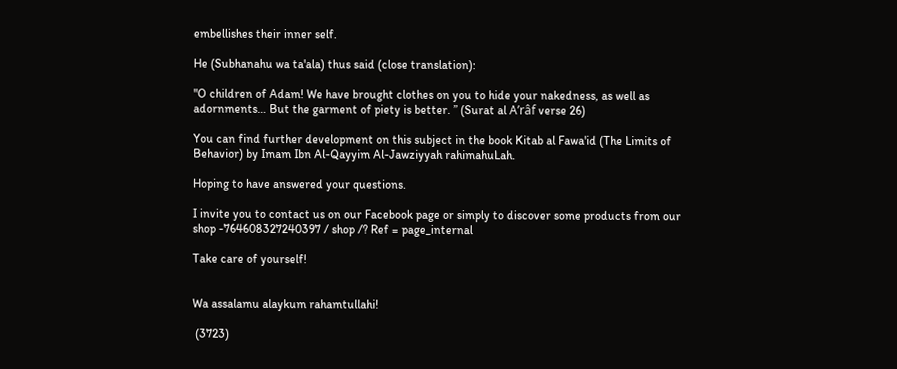embellishes their inner self.

He (Subhanahu wa ta'ala) thus said (close translation):

"O children of Adam! We have brought clothes on you to hide your nakedness, as well as adornments… But the garment of piety is better. ” (Surat al A’râf verse 26)

You can find further development on this subject in the book Kitab al Fawa'id (The Limits of Behavior) by Imam Ibn Al-Qayyim Al-Jawziyyah rahimahuLah.

Hoping to have answered your questions.

I invite you to contact us on our Facebook page or simply to discover some products from our shop -764608327240397 / shop /? Ref = page_internal

Take care of yourself!


Wa assalamu alaykum rahamtullahi!

 (3723)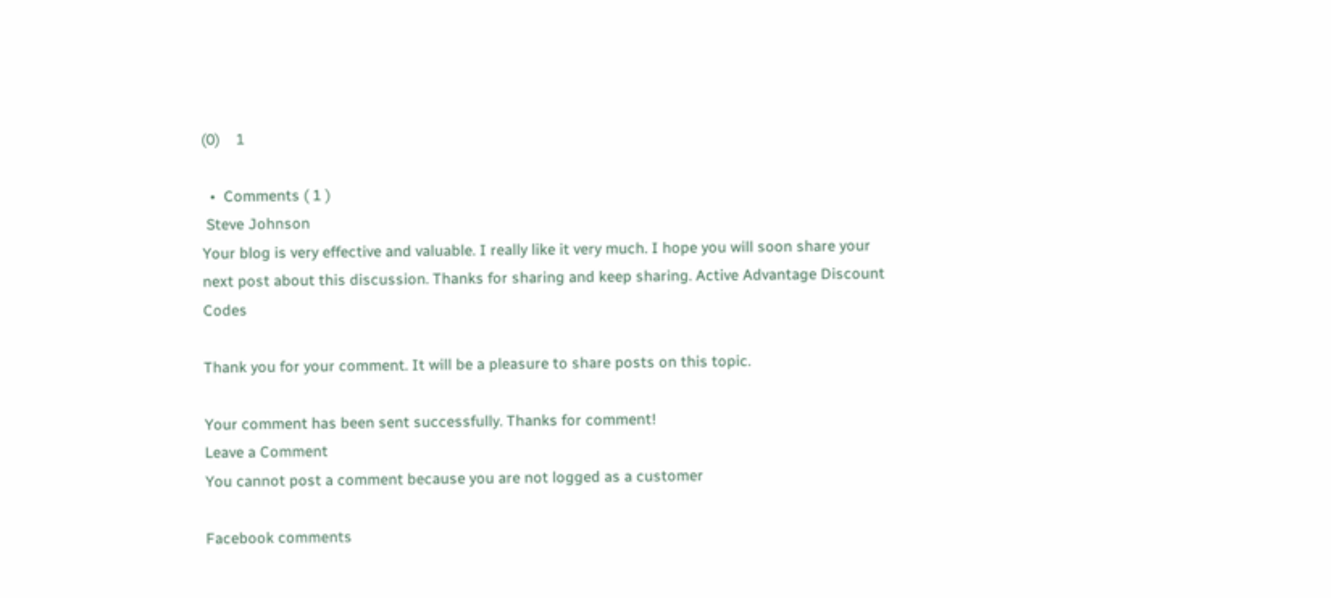(0)    1

  •  Comments ( 1 )
 Steve Johnson
Your blog is very effective and valuable. I really like it very much. I hope you will soon share your next post about this discussion. Thanks for sharing and keep sharing. Active Advantage Discount Codes

Thank you for your comment. It will be a pleasure to share posts on this topic.

Your comment has been sent successfully. Thanks for comment!
Leave a Comment
You cannot post a comment because you are not logged as a customer

Facebook comments